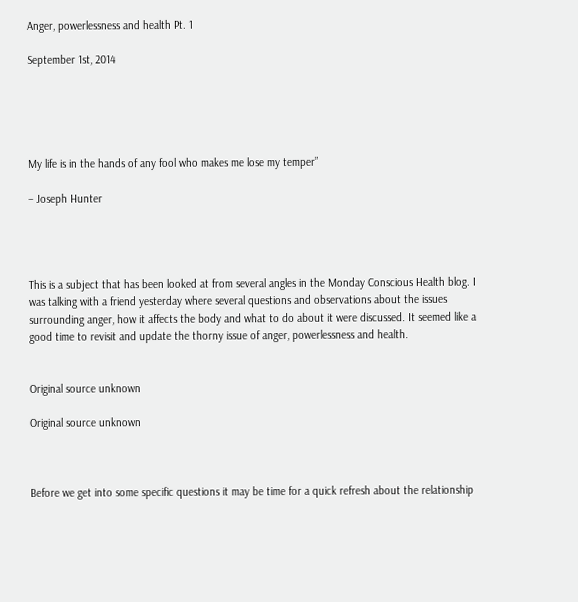Anger, powerlessness and health Pt. 1

September 1st, 2014





My life is in the hands of any fool who makes me lose my temper”

– Joseph Hunter




This is a subject that has been looked at from several angles in the Monday Conscious Health blog. I was talking with a friend yesterday where several questions and observations about the issues surrounding anger, how it affects the body and what to do about it were discussed. It seemed like a good time to revisit and update the thorny issue of anger, powerlessness and health.


Original source unknown

Original source unknown



Before we get into some specific questions it may be time for a quick refresh about the relationship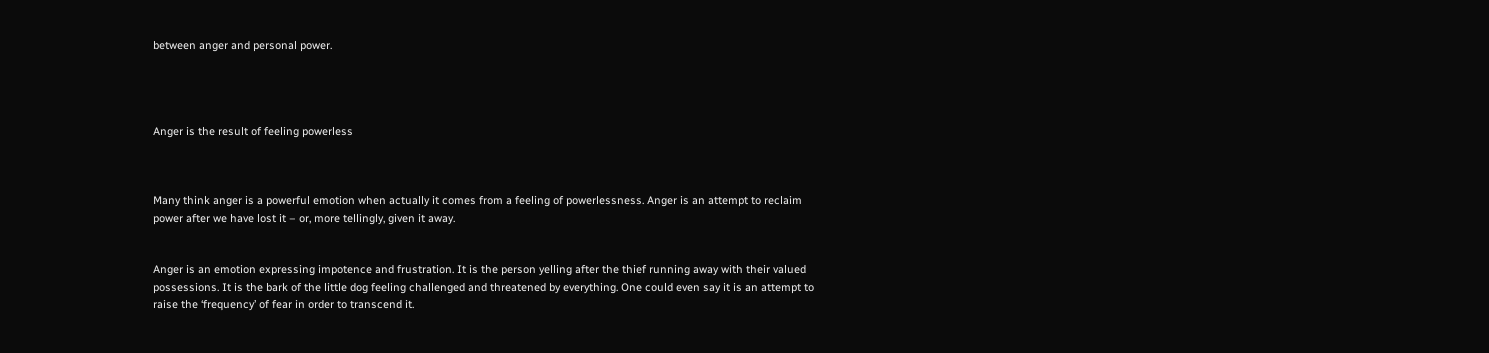between anger and personal power.




Anger is the result of feeling powerless



Many think anger is a powerful emotion when actually it comes from a feeling of powerlessness. Anger is an attempt to reclaim power after we have lost it – or, more tellingly, given it away.


Anger is an emotion expressing impotence and frustration. It is the person yelling after the thief running away with their valued possessions. It is the bark of the little dog feeling challenged and threatened by everything. One could even say it is an attempt to raise the ‘frequency’ of fear in order to transcend it.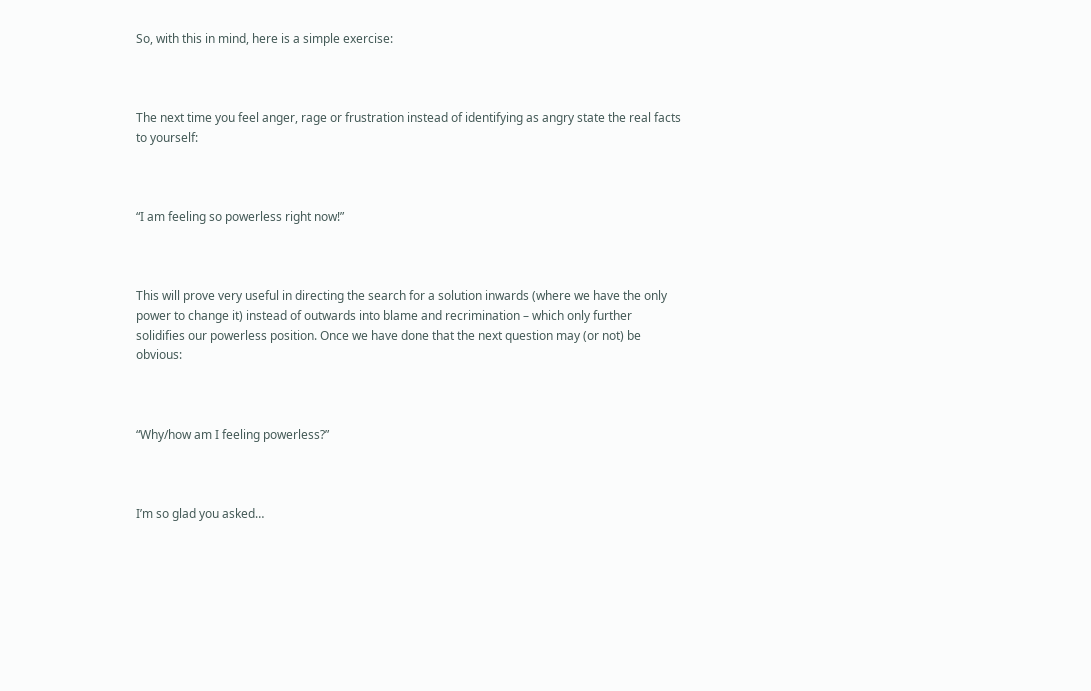So, with this in mind, here is a simple exercise:



The next time you feel anger, rage or frustration instead of identifying as angry state the real facts to yourself:



“I am feeling so powerless right now!”



This will prove very useful in directing the search for a solution inwards (where we have the only power to change it) instead of outwards into blame and recrimination – which only further solidifies our powerless position. Once we have done that the next question may (or not) be obvious:



“Why/how am I feeling powerless?”



I’m so glad you asked…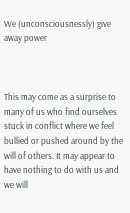We (unconsciousnessly) give away power



This may come as a surprise to many of us who find ourselves stuck in conflict where we feel bullied or pushed around by the will of others. It may appear to have nothing to do with us and we will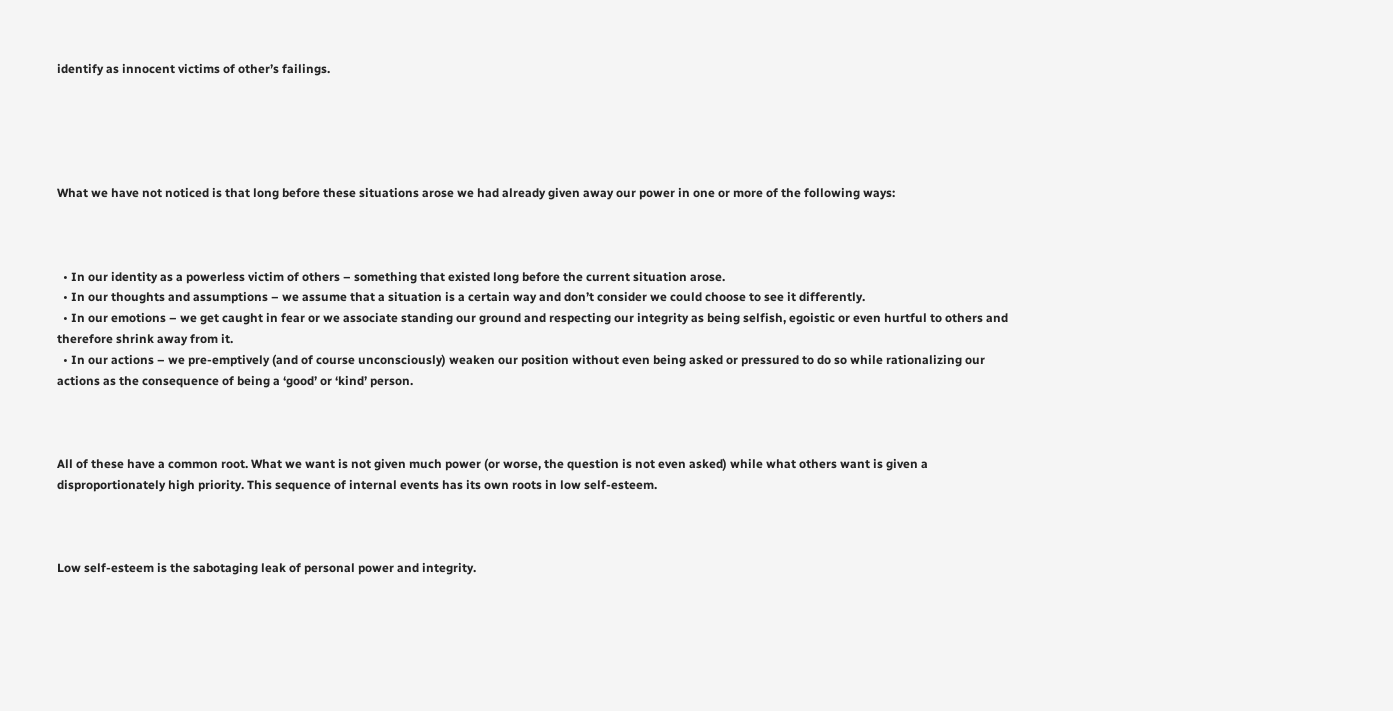identify as innocent victims of other’s failings.





What we have not noticed is that long before these situations arose we had already given away our power in one or more of the following ways:



  • In our identity as a powerless victim of others – something that existed long before the current situation arose.
  • In our thoughts and assumptions – we assume that a situation is a certain way and don’t consider we could choose to see it differently.
  • In our emotions – we get caught in fear or we associate standing our ground and respecting our integrity as being selfish, egoistic or even hurtful to others and therefore shrink away from it.
  • In our actions – we pre-emptively (and of course unconsciously) weaken our position without even being asked or pressured to do so while rationalizing our actions as the consequence of being a ‘good’ or ‘kind’ person.



All of these have a common root. What we want is not given much power (or worse, the question is not even asked) while what others want is given a disproportionately high priority. This sequence of internal events has its own roots in low self-esteem.



Low self-esteem is the sabotaging leak of personal power and integrity.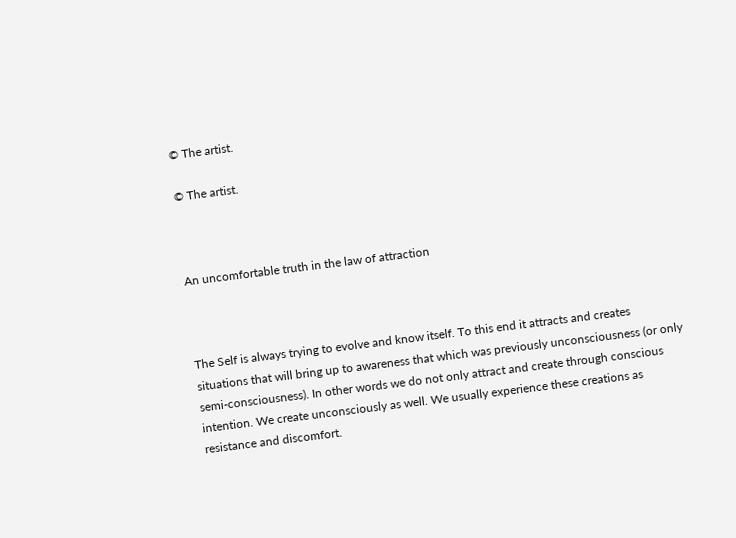© The artist.

© The artist.



An uncomfortable truth in the law of attraction



The Self is always trying to evolve and know itself. To this end it attracts and creates situations that will bring up to awareness that which was previously unconsciousness (or only semi-consciousness). In other words we do not only attract and create through conscious intention. We create unconsciously as well. We usually experience these creations as resistance and discomfort.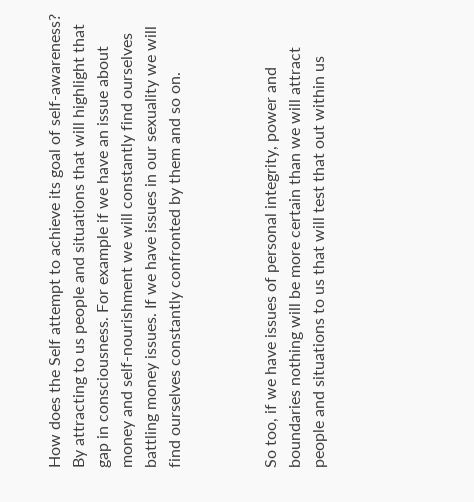How does the Self attempt to achieve its goal of self-awareness? By attracting to us people and situations that will highlight that gap in consciousness. For example if we have an issue about money and self-nourishment we will constantly find ourselves battling money issues. If we have issues in our sexuality we will find ourselves constantly confronted by them and so on.



So too, if we have issues of personal integrity, power and boundaries nothing will be more certain than we will attract people and situations to us that will test that out within us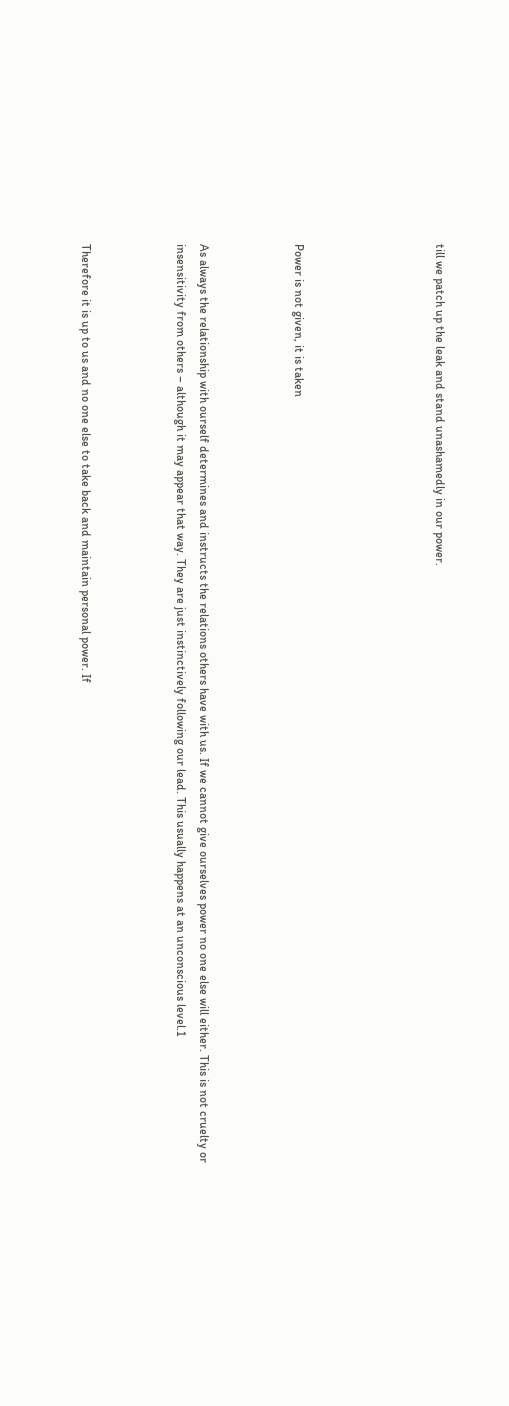till we patch up the leak and stand unashamedly in our power.





Power is not given, it is taken



As always the relationship with ourself determines and instructs the relations others have with us. If we cannot give ourselves power no one else will either. This is not cruelty or insensitivity from others – although it may appear that way. They are just instinctively following our lead. This usually happens at an unconscious level.1



Therefore it is up to us and no one else to take back and maintain personal power. If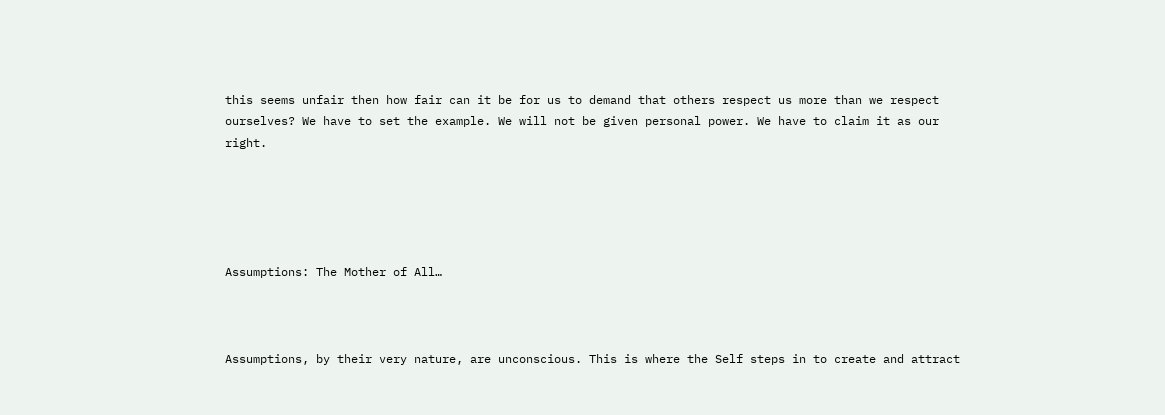this seems unfair then how fair can it be for us to demand that others respect us more than we respect ourselves? We have to set the example. We will not be given personal power. We have to claim it as our right.





Assumptions: The Mother of All…



Assumptions, by their very nature, are unconscious. This is where the Self steps in to create and attract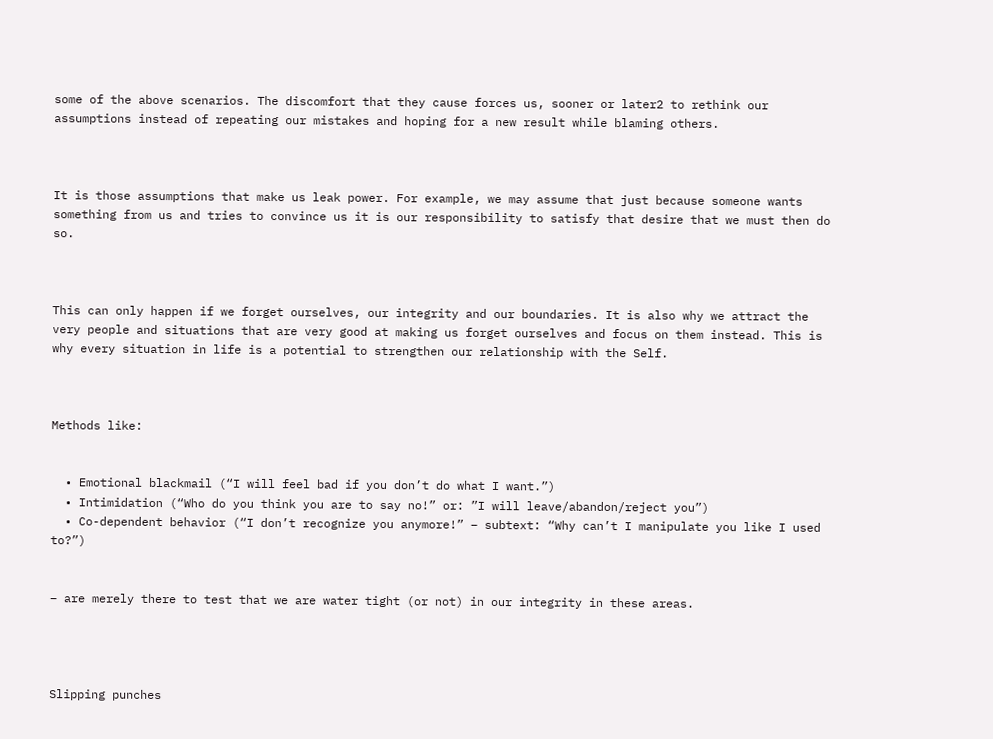some of the above scenarios. The discomfort that they cause forces us, sooner or later2 to rethink our assumptions instead of repeating our mistakes and hoping for a new result while blaming others.



It is those assumptions that make us leak power. For example, we may assume that just because someone wants something from us and tries to convince us it is our responsibility to satisfy that desire that we must then do so.



This can only happen if we forget ourselves, our integrity and our boundaries. It is also why we attract the very people and situations that are very good at making us forget ourselves and focus on them instead. This is why every situation in life is a potential to strengthen our relationship with the Self.



Methods like:


  • Emotional blackmail (“I will feel bad if you don’t do what I want.”)
  • Intimidation (“Who do you think you are to say no!” or: ”I will leave/abandon/reject you”)
  • Co-dependent behavior (“I don’t recognize you anymore!” – subtext: “Why can’t I manipulate you like I used to?”)


– are merely there to test that we are water tight (or not) in our integrity in these areas.




Slipping punches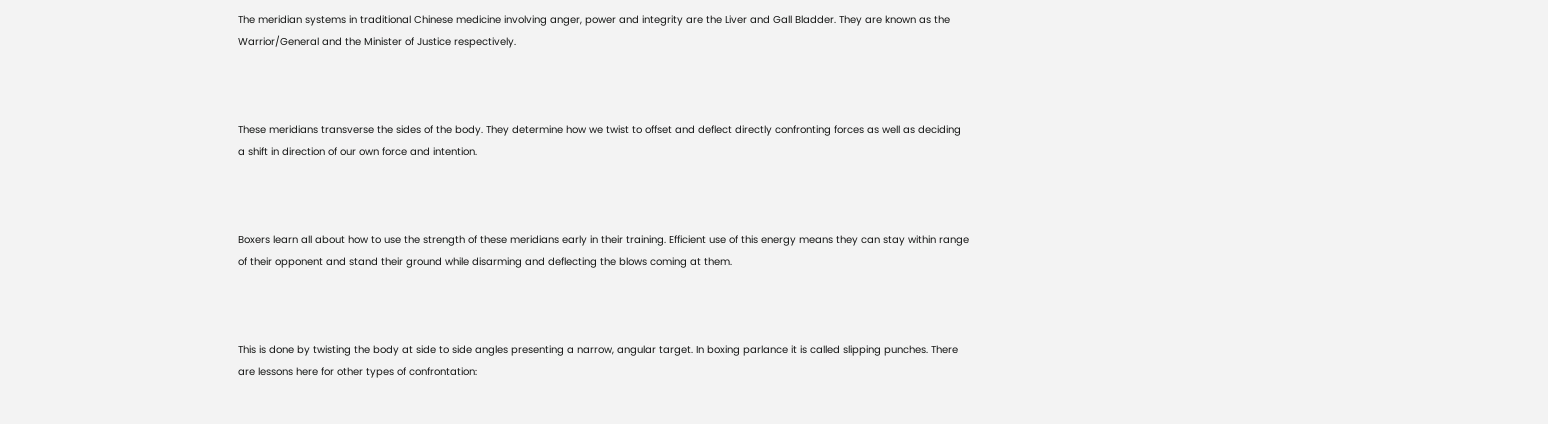The meridian systems in traditional Chinese medicine involving anger, power and integrity are the Liver and Gall Bladder. They are known as the Warrior/General and the Minister of Justice respectively.



These meridians transverse the sides of the body. They determine how we twist to offset and deflect directly confronting forces as well as deciding a shift in direction of our own force and intention.



Boxers learn all about how to use the strength of these meridians early in their training. Efficient use of this energy means they can stay within range of their opponent and stand their ground while disarming and deflecting the blows coming at them.



This is done by twisting the body at side to side angles presenting a narrow, angular target. In boxing parlance it is called slipping punches. There are lessons here for other types of confrontation: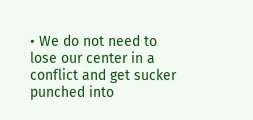• We do not need to lose our center in a conflict and get sucker punched into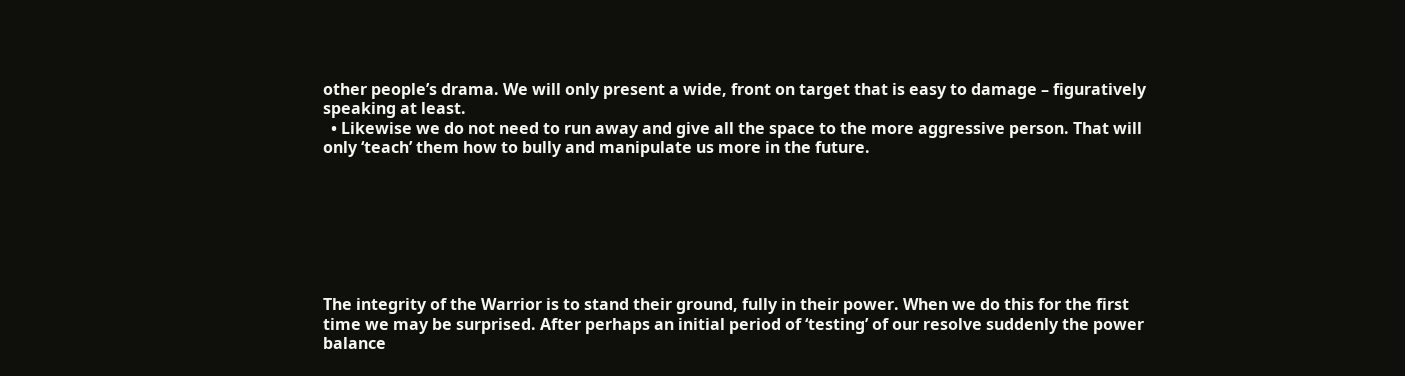other people’s drama. We will only present a wide, front on target that is easy to damage – figuratively speaking at least.
  • Likewise we do not need to run away and give all the space to the more aggressive person. That will only ‘teach’ them how to bully and manipulate us more in the future.







The integrity of the Warrior is to stand their ground, fully in their power. When we do this for the first time we may be surprised. After perhaps an initial period of ‘testing’ of our resolve suddenly the power balance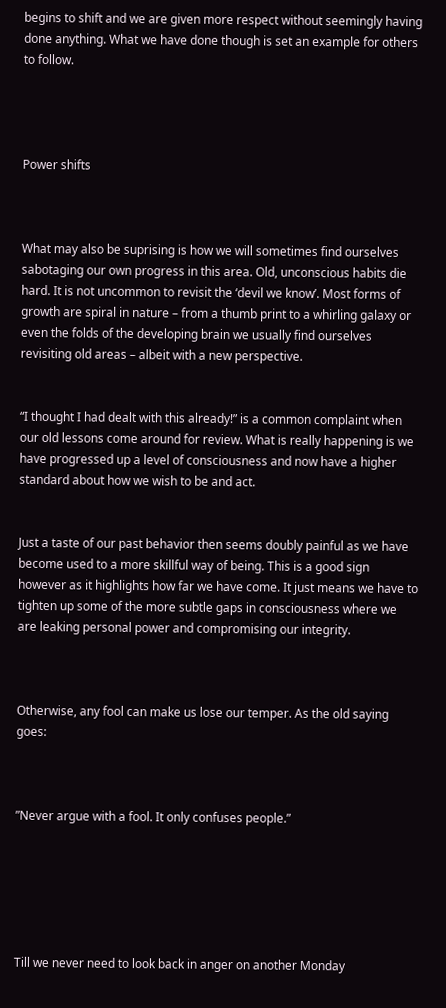begins to shift and we are given more respect without seemingly having done anything. What we have done though is set an example for others to follow.




Power shifts



What may also be suprising is how we will sometimes find ourselves sabotaging our own progress in this area. Old, unconscious habits die hard. It is not uncommon to revisit the ‘devil we know’. Most forms of growth are spiral in nature – from a thumb print to a whirling galaxy or even the folds of the developing brain we usually find ourselves revisiting old areas – albeit with a new perspective.


“I thought I had dealt with this already!” is a common complaint when our old lessons come around for review. What is really happening is we have progressed up a level of consciousness and now have a higher standard about how we wish to be and act.


Just a taste of our past behavior then seems doubly painful as we have become used to a more skillful way of being. This is a good sign however as it highlights how far we have come. It just means we have to tighten up some of the more subtle gaps in consciousness where we are leaking personal power and compromising our integrity.



Otherwise, any fool can make us lose our temper. As the old saying goes:



”Never argue with a fool. It only confuses people.”






Till we never need to look back in anger on another Monday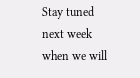Stay tuned next week when we will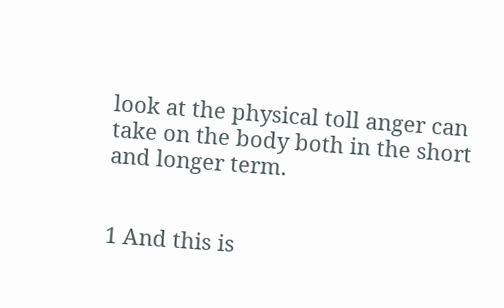look at the physical toll anger can take on the body both in the short and longer term.


1 And this is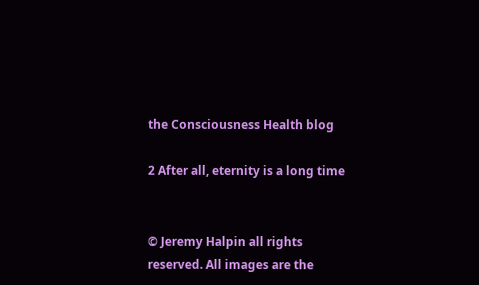the Consciousness Health blog

2 After all, eternity is a long time


© Jeremy Halpin all rights reserved. All images are the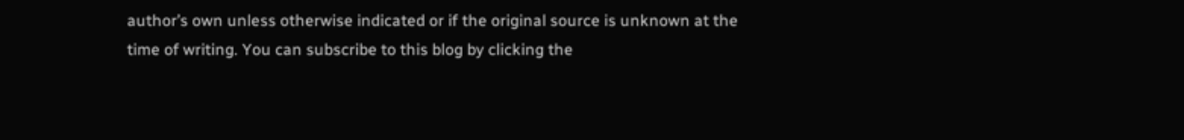author’s own unless otherwise indicated or if the original source is unknown at the time of writing. You can subscribe to this blog by clicking the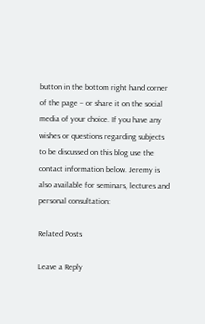button in the bottom right hand corner of the page – or share it on the social media of your choice. If you have any wishes or questions regarding subjects to be discussed on this blog use the contact information below. Jeremy is also available for seminars, lectures and personal consultation:

Related Posts

Leave a Reply